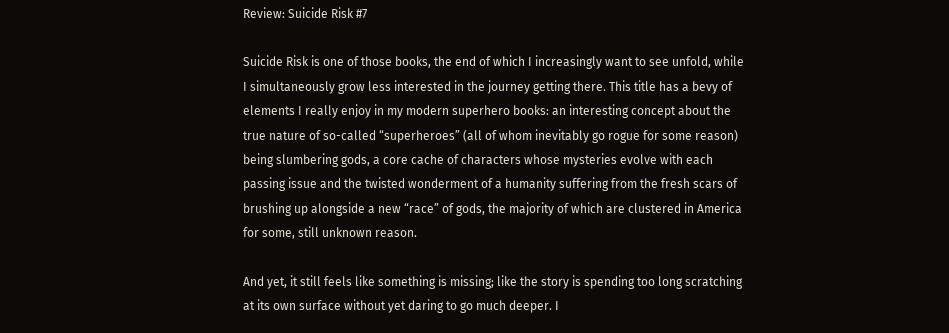Review: Suicide Risk #7

Suicide Risk is one of those books, the end of which I increasingly want to see unfold, while I simultaneously grow less interested in the journey getting there. This title has a bevy of elements I really enjoy in my modern superhero books: an interesting concept about the true nature of so-called “superheroes” (all of whom inevitably go rogue for some reason) being slumbering gods, a core cache of characters whose mysteries evolve with each passing issue and the twisted wonderment of a humanity suffering from the fresh scars of brushing up alongside a new “race” of gods, the majority of which are clustered in America for some, still unknown reason.

And yet, it still feels like something is missing; like the story is spending too long scratching at its own surface without yet daring to go much deeper. I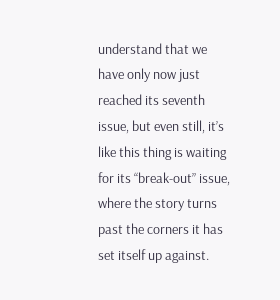understand that we have only now just reached its seventh issue, but even still, it’s like this thing is waiting for its “break-out” issue, where the story turns past the corners it has set itself up against.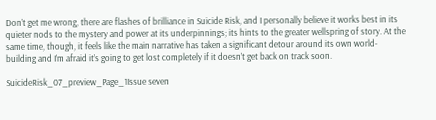Don’t get me wrong, there are flashes of brilliance in Suicide Risk, and I personally believe it works best in its quieter nods to the mystery and power at its underpinnings; its hints to the greater wellspring of story. At the same time, though, it feels like the main narrative has taken a significant detour around its own world-building and I’m afraid it’s going to get lost completely if it doesn’t get back on track soon.

SuicideRisk_07_preview_Page_1Issue seven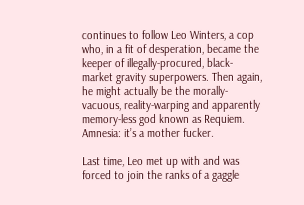continues to follow Leo Winters, a cop who, in a fit of desperation, became the keeper of illegally-procured, black-market gravity superpowers. Then again, he might actually be the morally-vacuous, reality-warping and apparently memory-less god known as Requiem. Amnesia: it’s a mother fucker.

Last time, Leo met up with and was forced to join the ranks of a gaggle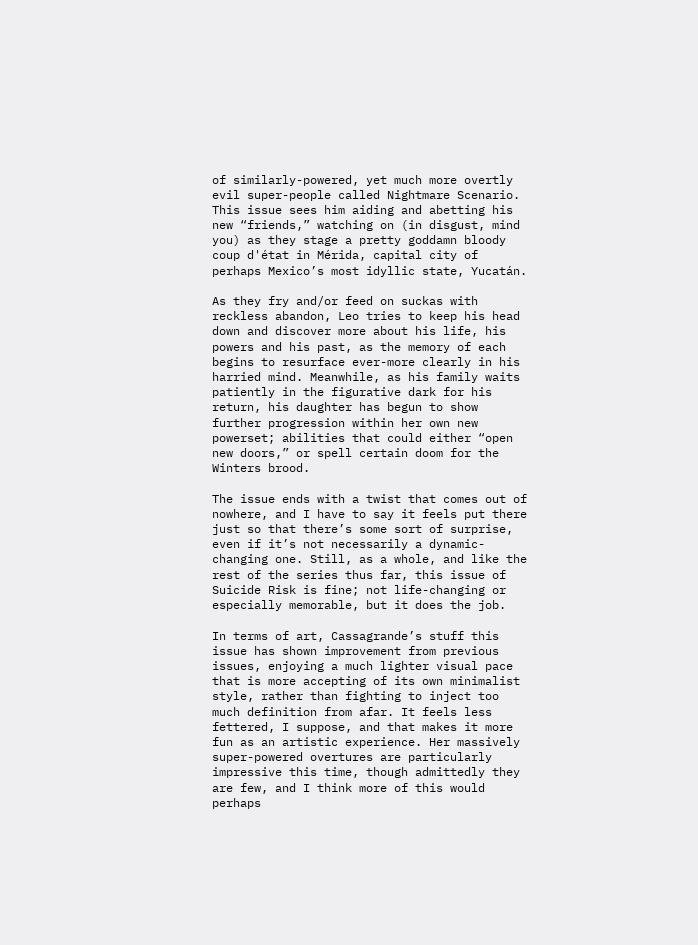of similarly-powered, yet much more overtly evil super-people called Nightmare Scenario. This issue sees him aiding and abetting his new “friends,” watching on (in disgust, mind you) as they stage a pretty goddamn bloody coup d'état in Mérida, capital city of perhaps Mexico’s most idyllic state, Yucatán.

As they fry and/or feed on suckas with reckless abandon, Leo tries to keep his head down and discover more about his life, his powers and his past, as the memory of each begins to resurface ever-more clearly in his harried mind. Meanwhile, as his family waits patiently in the figurative dark for his return, his daughter has begun to show further progression within her own new powerset; abilities that could either “open new doors,” or spell certain doom for the Winters brood.

The issue ends with a twist that comes out of nowhere, and I have to say it feels put there just so that there’s some sort of surprise, even if it’s not necessarily a dynamic-changing one. Still, as a whole, and like the rest of the series thus far, this issue of Suicide Risk is fine; not life-changing or especially memorable, but it does the job.

In terms of art, Cassagrande’s stuff this issue has shown improvement from previous issues, enjoying a much lighter visual pace that is more accepting of its own minimalist style, rather than fighting to inject too much definition from afar. It feels less fettered, I suppose, and that makes it more fun as an artistic experience. Her massively super-powered overtures are particularly impressive this time, though admittedly they are few, and I think more of this would perhaps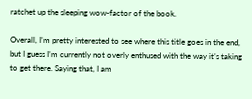ratchet up the sleeping wow-factor of the book.

Overall, I’m pretty interested to see where this title goes in the end, but I guess I’m currently not overly enthused with the way it’s taking to get there. Saying that, I am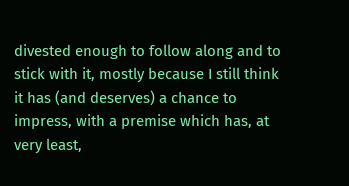divested enough to follow along and to stick with it, mostly because I still think it has (and deserves) a chance to impress, with a premise which has, at very least,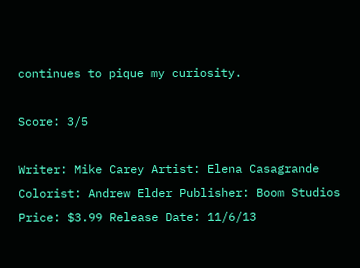continues to pique my curiosity.

Score: 3/5

Writer: Mike Carey Artist: Elena Casagrande Colorist: Andrew Elder Publisher: Boom Studios Price: $3.99 Release Date: 11/6/13